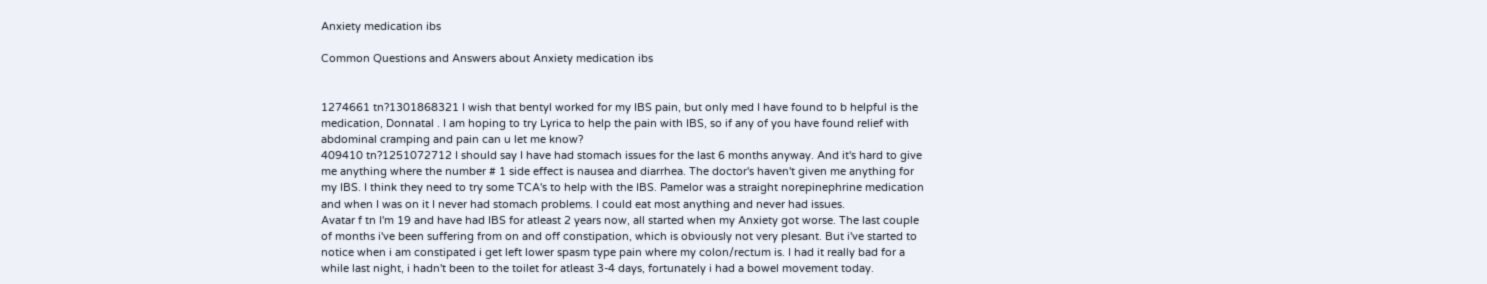Anxiety medication ibs

Common Questions and Answers about Anxiety medication ibs


1274661 tn?1301868321 I wish that bentyl worked for my IBS pain, but only med I have found to b helpful is the medication, Donnatal . I am hoping to try Lyrica to help the pain with IBS, so if any of you have found relief with abdominal cramping and pain can u let me know?
409410 tn?1251072712 I should say I have had stomach issues for the last 6 months anyway. And it's hard to give me anything where the number # 1 side effect is nausea and diarrhea. The doctor's haven't given me anything for my IBS. I think they need to try some TCA's to help with the IBS. Pamelor was a straight norepinephrine medication and when I was on it I never had stomach problems. I could eat most anything and never had issues.
Avatar f tn I'm 19 and have had IBS for atleast 2 years now, all started when my Anxiety got worse. The last couple of months i've been suffering from on and off constipation, which is obviously not very plesant. But i've started to notice when i am constipated i get left lower spasm type pain where my colon/rectum is. I had it really bad for a while last night, i hadn't been to the toilet for atleast 3-4 days, fortunately i had a bowel movement today.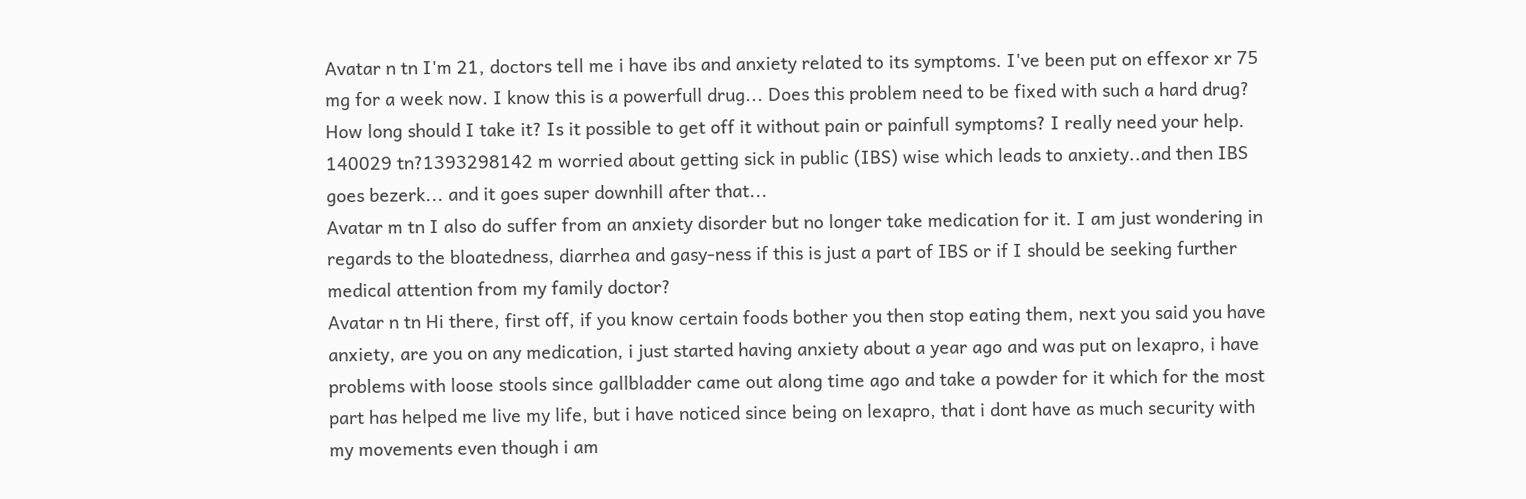Avatar n tn I'm 21, doctors tell me i have ibs and anxiety related to its symptoms. I've been put on effexor xr 75 mg for a week now. I know this is a powerfull drug... Does this problem need to be fixed with such a hard drug? How long should I take it? Is it possible to get off it without pain or painfull symptoms? I really need your help.
140029 tn?1393298142 m worried about getting sick in public (IBS) wise which leads to anxiety..and then IBS goes bezerk... and it goes super downhill after that...
Avatar m tn I also do suffer from an anxiety disorder but no longer take medication for it. I am just wondering in regards to the bloatedness, diarrhea and gasy-ness if this is just a part of IBS or if I should be seeking further medical attention from my family doctor?
Avatar n tn Hi there, first off, if you know certain foods bother you then stop eating them, next you said you have anxiety, are you on any medication, i just started having anxiety about a year ago and was put on lexapro, i have problems with loose stools since gallbladder came out along time ago and take a powder for it which for the most part has helped me live my life, but i have noticed since being on lexapro, that i dont have as much security with my movements even though i am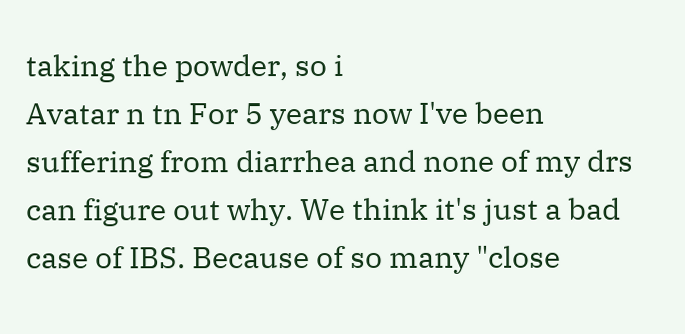taking the powder, so i
Avatar n tn For 5 years now I've been suffering from diarrhea and none of my drs can figure out why. We think it's just a bad case of IBS. Because of so many "close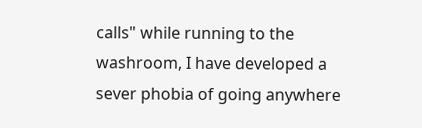calls" while running to the washroom, I have developed a sever phobia of going anywhere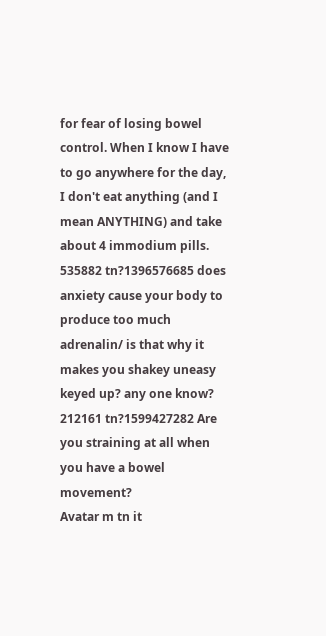for fear of losing bowel control. When I know I have to go anywhere for the day, I don't eat anything (and I mean ANYTHING) and take about 4 immodium pills.
535882 tn?1396576685 does anxiety cause your body to produce too much adrenalin/ is that why it makes you shakey uneasy keyed up? any one know?
212161 tn?1599427282 Are you straining at all when you have a bowel movement?
Avatar m tn it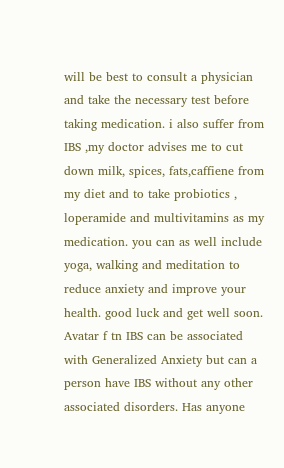will be best to consult a physician and take the necessary test before taking medication. i also suffer from IBS ,my doctor advises me to cut down milk, spices, fats,caffiene from my diet and to take probiotics , loperamide and multivitamins as my medication. you can as well include yoga, walking and meditation to reduce anxiety and improve your health. good luck and get well soon.
Avatar f tn IBS can be associated with Generalized Anxiety but can a person have IBS without any other associated disorders. Has anyone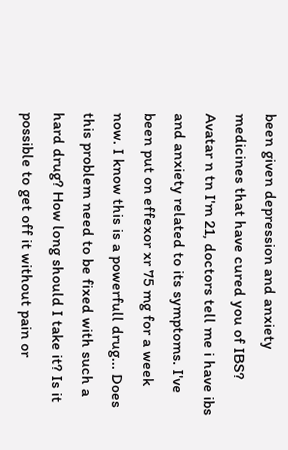been given depression and anxiety medicines that have cured you of IBS?
Avatar n tn I'm 21, doctors tell me i have ibs and anxiety related to its symptoms. I've been put on effexor xr 75 mg for a week now. I know this is a powerfull drug... Does this problem need to be fixed with such a hard drug? How long should I take it? Is it possible to get off it without pain or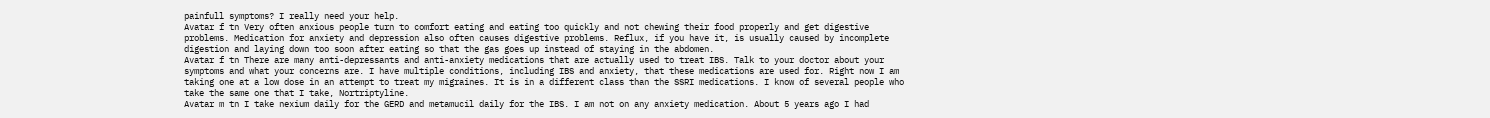painfull symptoms? I really need your help.
Avatar f tn Very often anxious people turn to comfort eating and eating too quickly and not chewing their food properly and get digestive problems. Medication for anxiety and depression also often causes digestive problems. Reflux, if you have it, is usually caused by incomplete digestion and laying down too soon after eating so that the gas goes up instead of staying in the abdomen.
Avatar f tn There are many anti-depressants and anti-anxiety medications that are actually used to treat IBS. Talk to your doctor about your symptoms and what your concerns are. I have multiple conditions, including IBS and anxiety, that these medications are used for. Right now I am taking one at a low dose in an attempt to treat my migraines. It is in a different class than the SSRI medications. I know of several people who take the same one that I take, Nortriptyline.
Avatar m tn I take nexium daily for the GERD and metamucil daily for the IBS. I am not on any anxiety medication. About 5 years ago I had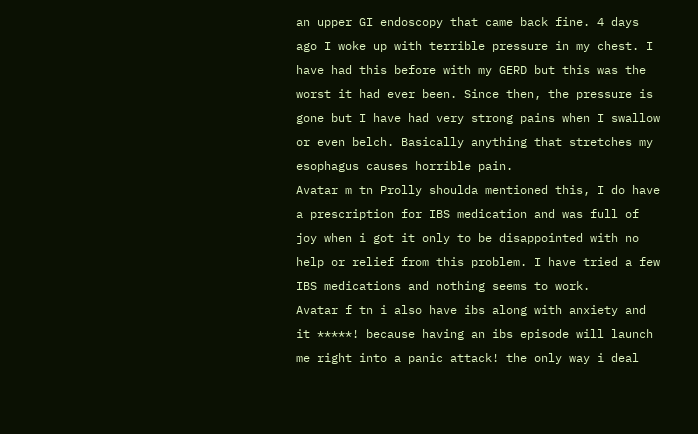an upper GI endoscopy that came back fine. 4 days ago I woke up with terrible pressure in my chest. I have had this before with my GERD but this was the worst it had ever been. Since then, the pressure is gone but I have had very strong pains when I swallow or even belch. Basically anything that stretches my esophagus causes horrible pain.
Avatar m tn Prolly shoulda mentioned this, I do have a prescription for IBS medication and was full of joy when i got it only to be disappointed with no help or relief from this problem. I have tried a few IBS medications and nothing seems to work.
Avatar f tn i also have ibs along with anxiety and it *****! because having an ibs episode will launch me right into a panic attack! the only way i deal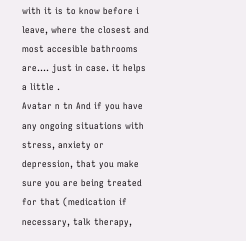with it is to know before i leave, where the closest and most accesible bathrooms are.... just in case. it helps a little .
Avatar n tn And if you have any ongoing situations with stress, anxiety or depression, that you make sure you are being treated for that (medication if necessary, talk therapy,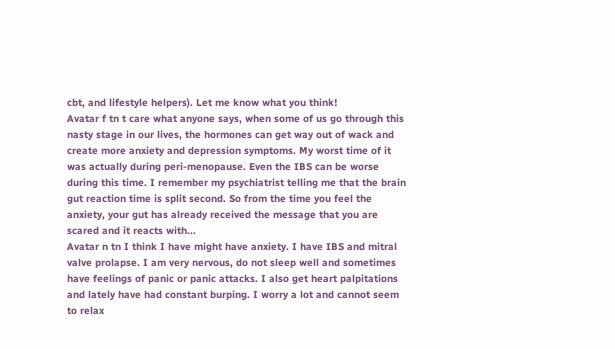cbt, and lifestyle helpers). Let me know what you think!
Avatar f tn t care what anyone says, when some of us go through this nasty stage in our lives, the hormones can get way out of wack and create more anxiety and depression symptoms. My worst time of it was actually during peri-menopause. Even the IBS can be worse during this time. I remember my psychiatrist telling me that the brain gut reaction time is split second. So from the time you feel the anxiety, your gut has already received the message that you are scared and it reacts with...
Avatar n tn I think I have might have anxiety. I have IBS and mitral valve prolapse. I am very nervous, do not sleep well and sometimes have feelings of panic or panic attacks. I also get heart palpitations and lately have had constant burping. I worry a lot and cannot seem to relax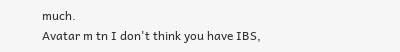much.
Avatar m tn I don't think you have IBS,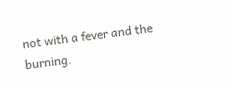not with a fever and the burning.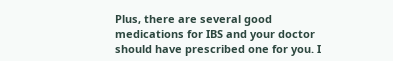Plus, there are several good medications for IBS and your doctor should have prescribed one for you. I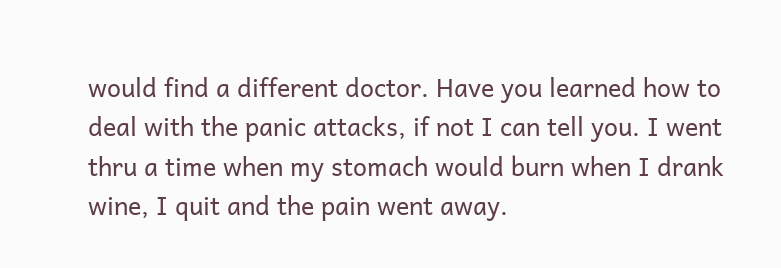would find a different doctor. Have you learned how to deal with the panic attacks, if not I can tell you. I went thru a time when my stomach would burn when I drank wine, I quit and the pain went away.